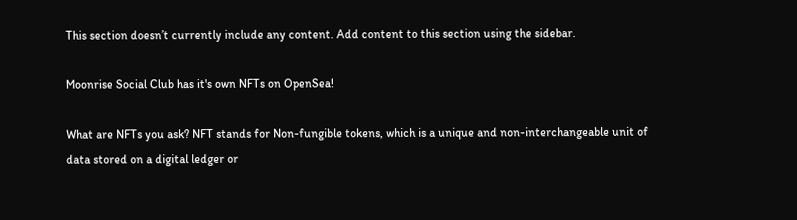This section doesn’t currently include any content. Add content to this section using the sidebar.

Moonrise Social Club has it's own NFTs on OpenSea!

What are NFTs you ask? NFT stands for Non-fungible tokens, which is a unique and non-interchangeable unit of data stored on a digital ledger or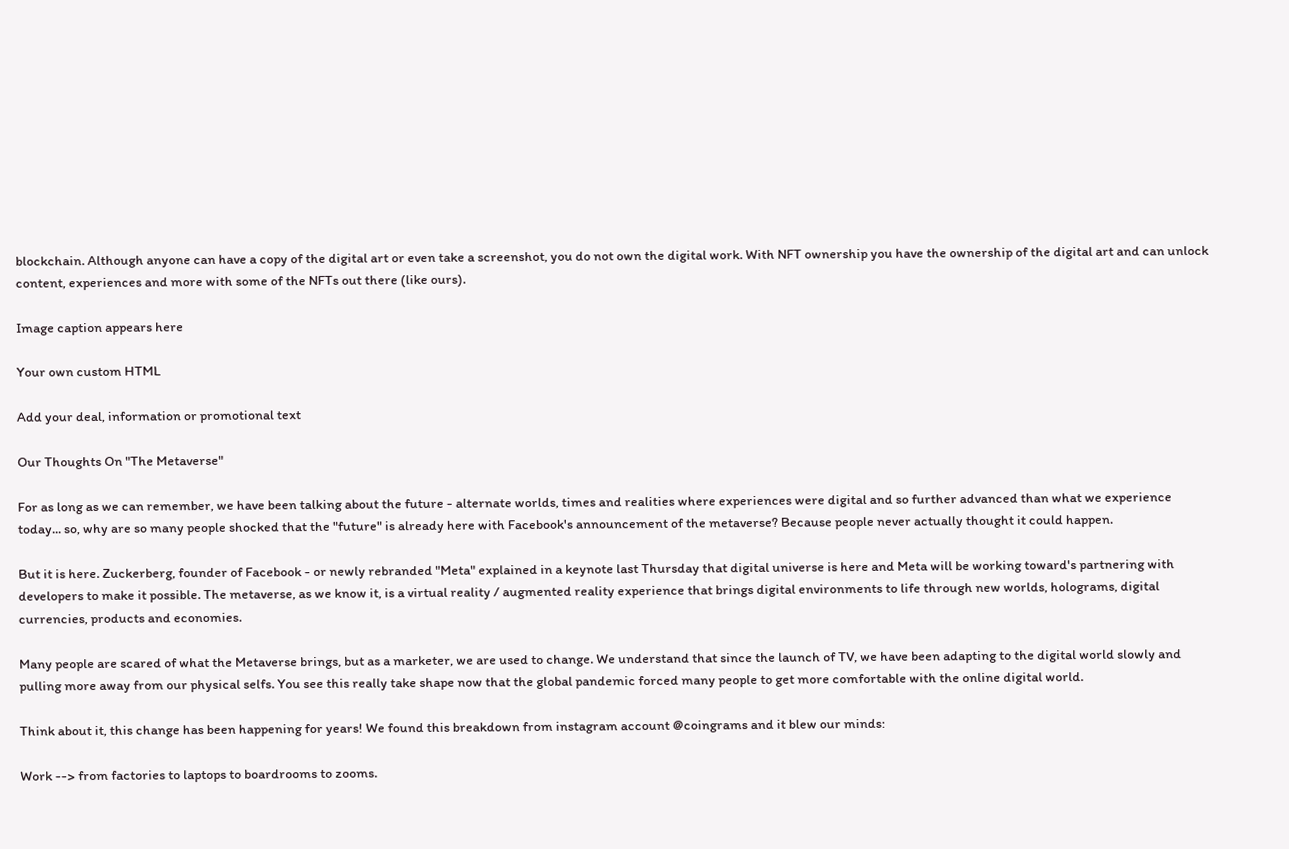blockchain. Although anyone can have a copy of the digital art or even take a screenshot, you do not own the digital work. With NFT ownership you have the ownership of the digital art and can unlock content, experiences and more with some of the NFTs out there (like ours).

Image caption appears here

Your own custom HTML

Add your deal, information or promotional text

Our Thoughts On "The Metaverse"

For as long as we can remember, we have been talking about the future - alternate worlds, times and realities where experiences were digital and so further advanced than what we experience today... so, why are so many people shocked that the "future" is already here with Facebook's announcement of the metaverse? Because people never actually thought it could happen.

But it is here. Zuckerberg, founder of Facebook - or newly rebranded "Meta" explained in a keynote last Thursday that digital universe is here and Meta will be working toward's partnering with developers to make it possible. The metaverse, as we know it, is a virtual reality / augmented reality experience that brings digital environments to life through new worlds, holograms, digital currencies, products and economies.

Many people are scared of what the Metaverse brings, but as a marketer, we are used to change. We understand that since the launch of TV, we have been adapting to the digital world slowly and pulling more away from our physical selfs. You see this really take shape now that the global pandemic forced many people to get more comfortable with the online digital world.

Think about it, this change has been happening for years! We found this breakdown from instagram account @coingrams and it blew our minds:

Work --> from factories to laptops to boardrooms to zooms.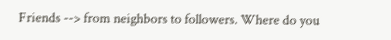Friends --> from neighbors to followers. Where do you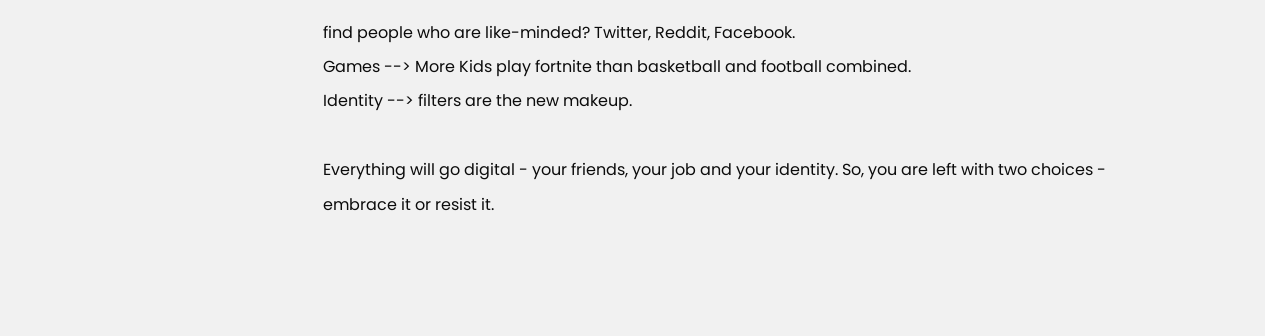find people who are like-minded? Twitter, Reddit, Facebook.
Games --> More Kids play fortnite than basketball and football combined.
Identity --> filters are the new makeup.

Everything will go digital - your friends, your job and your identity. So, you are left with two choices - embrace it or resist it.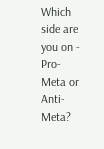Which side are you on - Pro-Meta or Anti-Meta?